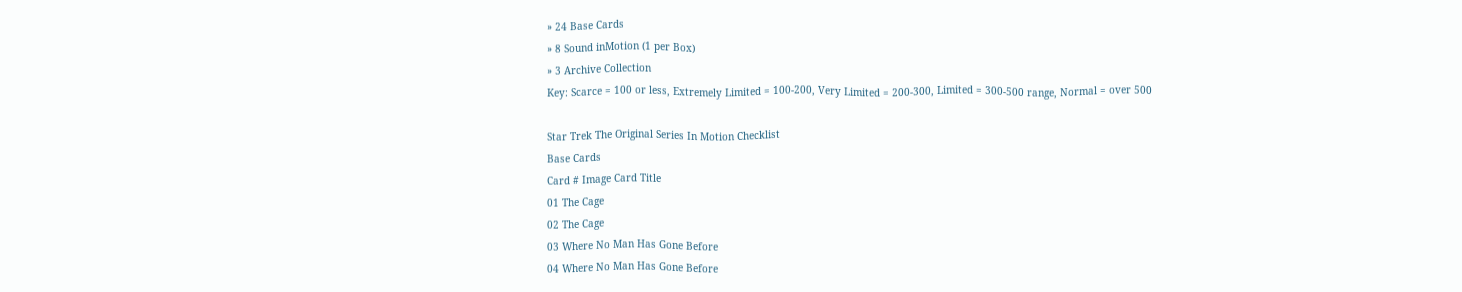» 24 Base Cards
» 8 Sound inMotion (1 per Box)
» 3 Archive Collection
Key: Scarce = 100 or less, Extremely Limited = 100-200, Very Limited = 200-300, Limited = 300-500 range, Normal = over 500

Star Trek The Original Series In Motion Checklist
Base Cards
Card # Image Card Title
01 The Cage
02 The Cage
03 Where No Man Has Gone Before
04 Where No Man Has Gone Before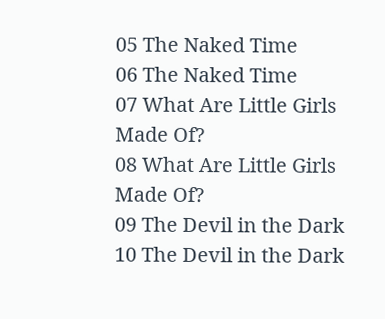05 The Naked Time
06 The Naked Time
07 What Are Little Girls Made Of?
08 What Are Little Girls Made Of?
09 The Devil in the Dark
10 The Devil in the Dark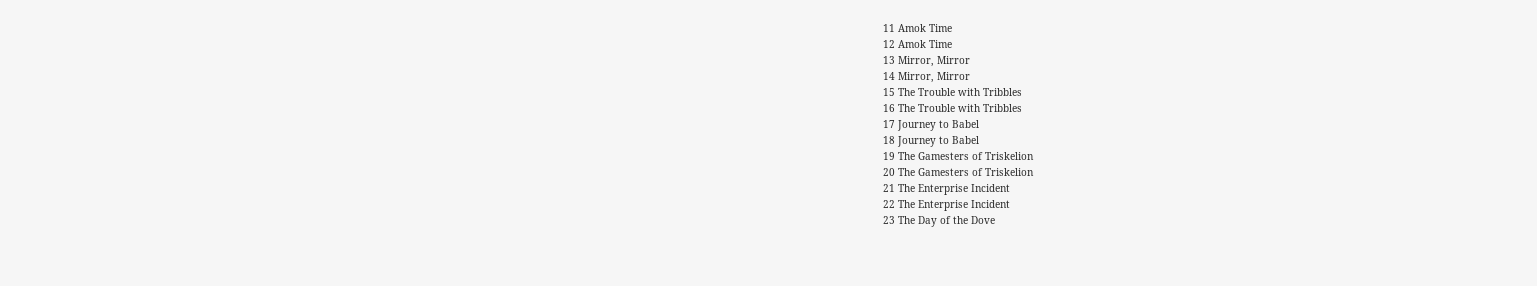11 Amok Time
12 Amok Time
13 Mirror, Mirror
14 Mirror, Mirror
15 The Trouble with Tribbles
16 The Trouble with Tribbles
17 Journey to Babel
18 Journey to Babel
19 The Gamesters of Triskelion
20 The Gamesters of Triskelion
21 The Enterprise Incident
22 The Enterprise Incident
23 The Day of the Dove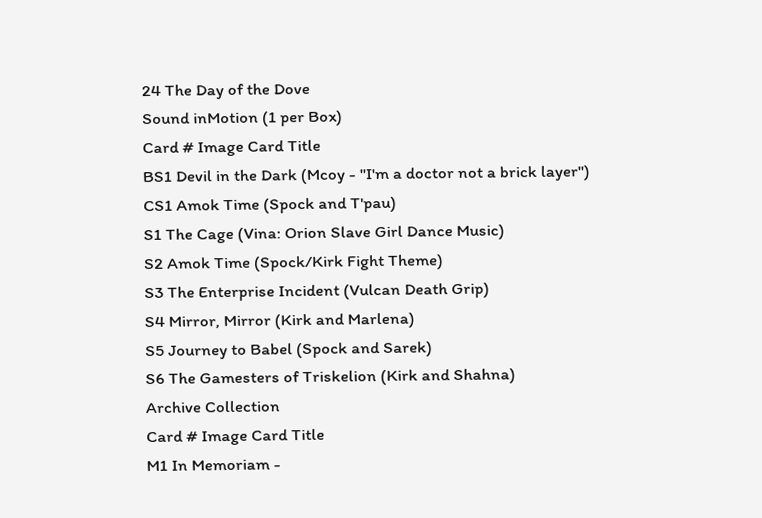24 The Day of the Dove
Sound inMotion (1 per Box)
Card # Image Card Title
BS1 Devil in the Dark (Mcoy - "I'm a doctor not a brick layer")
CS1 Amok Time (Spock and T'pau)
S1 The Cage (Vina: Orion Slave Girl Dance Music)
S2 Amok Time (Spock/Kirk Fight Theme)
S3 The Enterprise Incident (Vulcan Death Grip)
S4 Mirror, Mirror (Kirk and Marlena)
S5 Journey to Babel (Spock and Sarek)
S6 The Gamesters of Triskelion (Kirk and Shahna)
Archive Collection
Card # Image Card Title
M1 In Memoriam -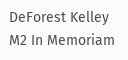DeForest Kelley
M2 In Memoriam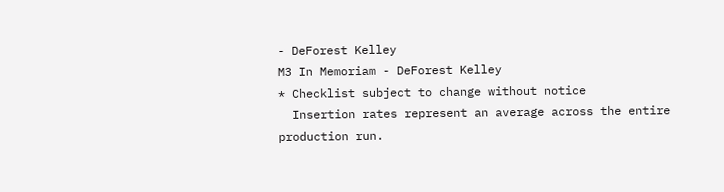- DeForest Kelley
M3 In Memoriam - DeForest Kelley
* Checklist subject to change without notice
  Insertion rates represent an average across the entire production run.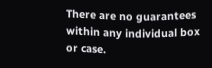There are no guarantees within any individual box or case.